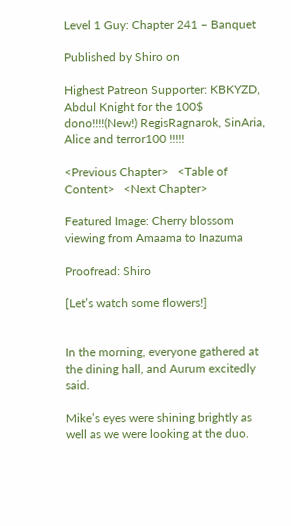Level 1 Guy: Chapter 241 – Banquet

Published by Shiro on

Highest Patreon Supporter: KBKYZD, Abdul Knight for the 100$ dono!!!!(New!) RegisRagnarok, SinAria, Alice and terror100 !!!!!

<Previous Chapter>   <Table of Content>   <Next Chapter>

Featured Image: Cherry blossom viewing from Amaama to Inazuma

Proofread: Shiro

[Let’s watch some flowers!]


In the morning, everyone gathered at the dining hall, and Aurum excitedly said.

Mike’s eyes were shining brightly as well as we were looking at the duo.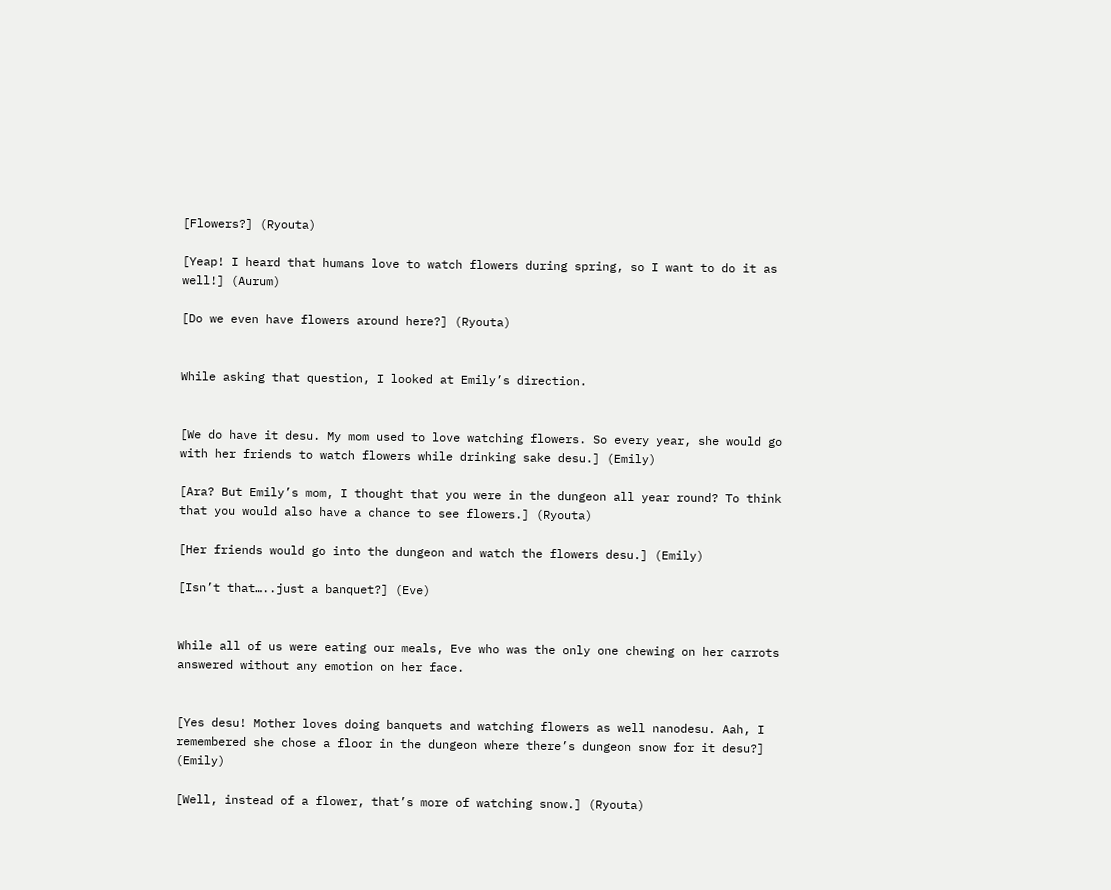[Flowers?] (Ryouta)

[Yeap! I heard that humans love to watch flowers during spring, so I want to do it as well!] (Aurum)

[Do we even have flowers around here?] (Ryouta)


While asking that question, I looked at Emily’s direction.


[We do have it desu. My mom used to love watching flowers. So every year, she would go with her friends to watch flowers while drinking sake desu.] (Emily)

[Ara? But Emily’s mom, I thought that you were in the dungeon all year round? To think that you would also have a chance to see flowers.] (Ryouta)

[Her friends would go into the dungeon and watch the flowers desu.] (Emily)

[Isn’t that…..just a banquet?] (Eve)


While all of us were eating our meals, Eve who was the only one chewing on her carrots answered without any emotion on her face.


[Yes desu! Mother loves doing banquets and watching flowers as well nanodesu. Aah, I remembered she chose a floor in the dungeon where there’s dungeon snow for it desu?] (Emily)

[Well, instead of a flower, that’s more of watching snow.] (Ryouta)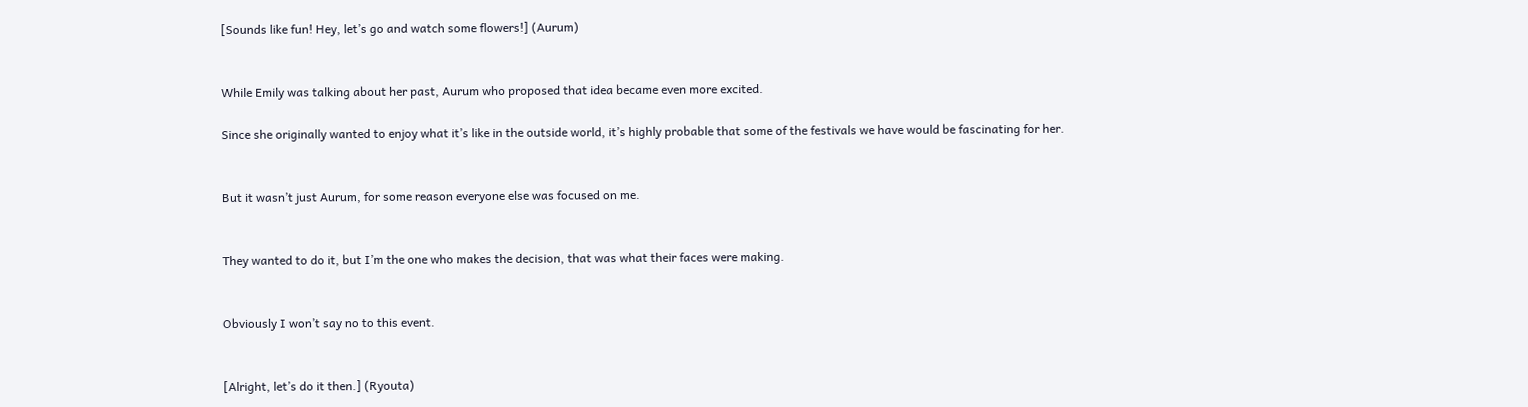[Sounds like fun! Hey, let’s go and watch some flowers!] (Aurum)


While Emily was talking about her past, Aurum who proposed that idea became even more excited.

Since she originally wanted to enjoy what it’s like in the outside world, it’s highly probable that some of the festivals we have would be fascinating for her.


But it wasn’t just Aurum, for some reason everyone else was focused on me.


They wanted to do it, but I’m the one who makes the decision, that was what their faces were making.


Obviously I won’t say no to this event.


[Alright, let’s do it then.] (Ryouta)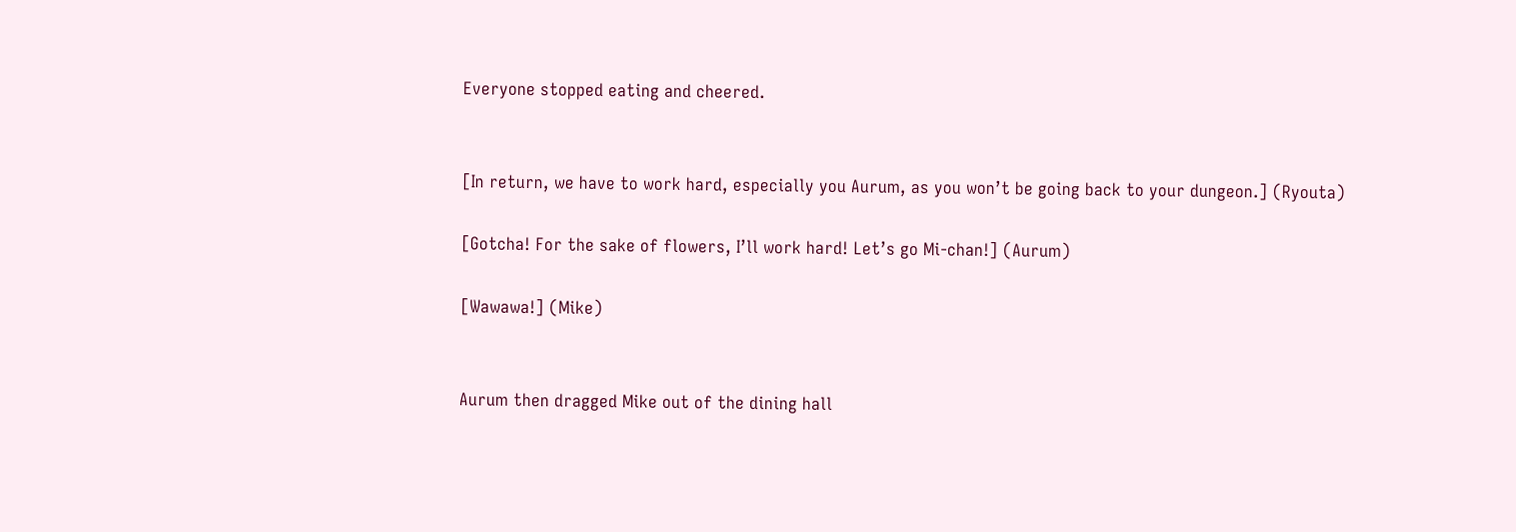Everyone stopped eating and cheered.


[In return, we have to work hard, especially you Aurum, as you won’t be going back to your dungeon.] (Ryouta)

[Gotcha! For the sake of flowers, I’ll work hard! Let’s go Mi-chan!] (Aurum)

[Wawawa!] (Mike)


Aurum then dragged Mike out of the dining hall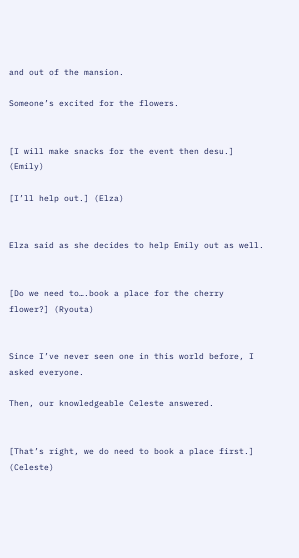and out of the mansion.

Someone’s excited for the flowers.


[I will make snacks for the event then desu.] (Emily)

[I’ll help out.] (Elza)


Elza said as she decides to help Emily out as well.


[Do we need to….book a place for the cherry flower?] (Ryouta)


Since I’ve never seen one in this world before, I asked everyone.

Then, our knowledgeable Celeste answered.


[That’s right, we do need to book a place first.] (Celeste)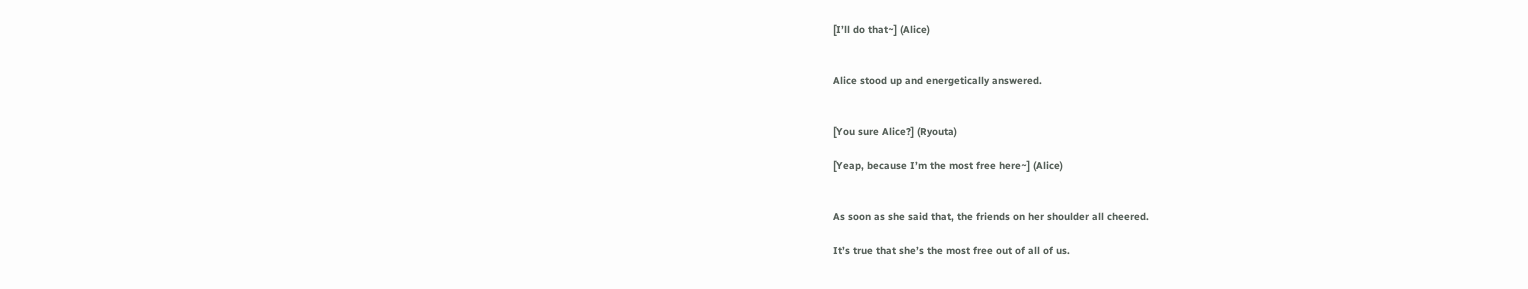[I’ll do that~] (Alice)


Alice stood up and energetically answered.


[You sure Alice?] (Ryouta)

[Yeap, because I’m the most free here~] (Alice)


As soon as she said that, the friends on her shoulder all cheered.

It’s true that she’s the most free out of all of us.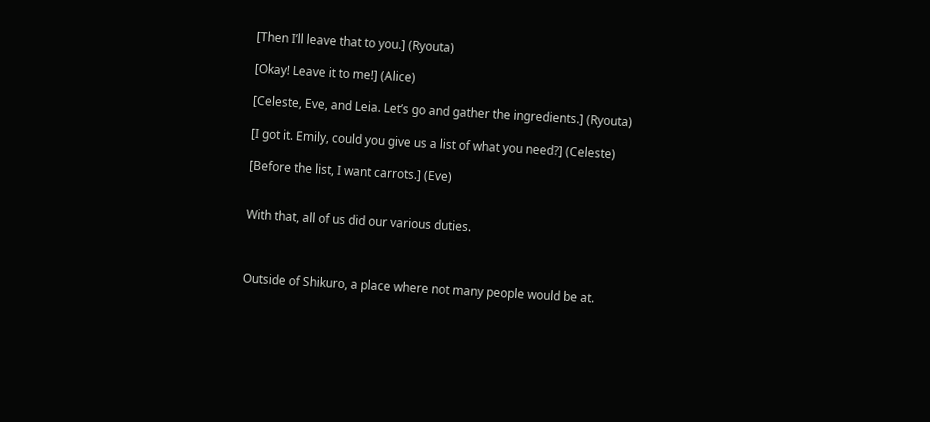[Then I’ll leave that to you.] (Ryouta)

[Okay! Leave it to me!] (Alice)

[Celeste, Eve, and Leia. Let’s go and gather the ingredients.] (Ryouta)

[I got it. Emily, could you give us a list of what you need?] (Celeste)

[Before the list, I want carrots.] (Eve)


With that, all of us did our various duties.



Outside of Shikuro, a place where not many people would be at.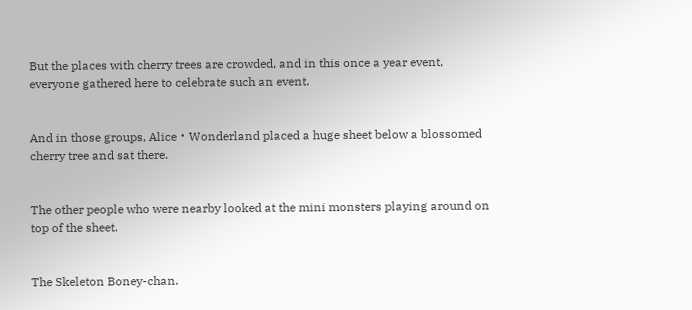But the places with cherry trees are crowded, and in this once a year event, everyone gathered here to celebrate such an event.


And in those groups, Alice・Wonderland placed a huge sheet below a blossomed cherry tree and sat there.


The other people who were nearby looked at the mini monsters playing around on top of the sheet.


The Skeleton Boney-chan.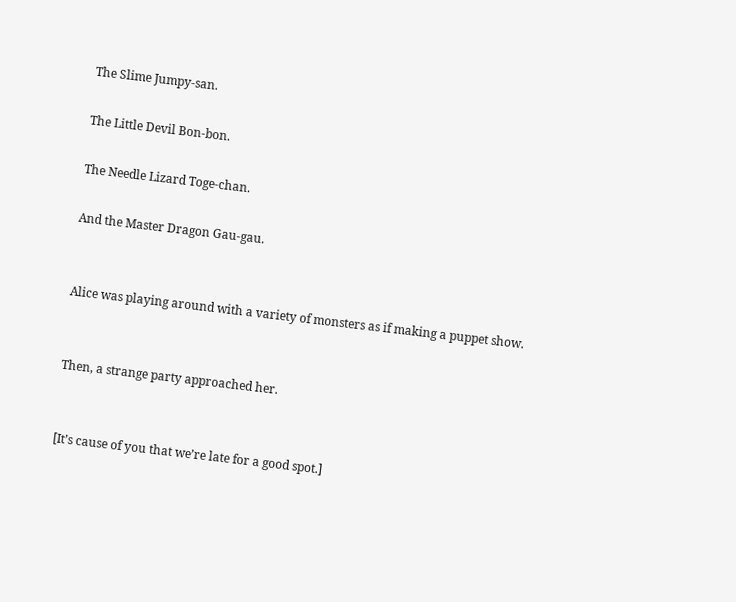The Slime Jumpy-san.

The Little Devil Bon-bon.

The Needle Lizard Toge-chan.

And the Master Dragon Gau-gau.


Alice was playing around with a variety of monsters as if making a puppet show.


Then, a strange party approached her.


[It’s cause of you that we’re late for a good spot.]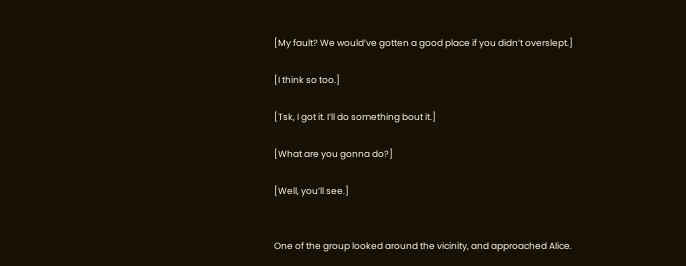[My fault? We would’ve gotten a good place if you didn’t overslept.]

[I think so too.]

[Tsk, I got it. I’ll do something bout it.]

[What are you gonna do?]

[Well, you’ll see.]


One of the group looked around the vicinity, and approached Alice.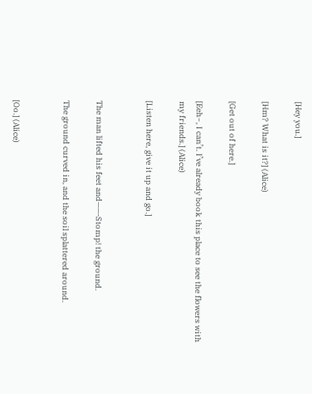[Hey you.]

[Hm? What is it?] (Alice)

[Get out of here.]

[Eeh~, I can’t. I’ve already book this place to see the flowers with my friends.] (Alice)

[Listen here, give it up and go.]


The man lifted his feet and——-Stomp! the ground.

The ground curved in, and the soil splattered around.


[Oo.] (Alice)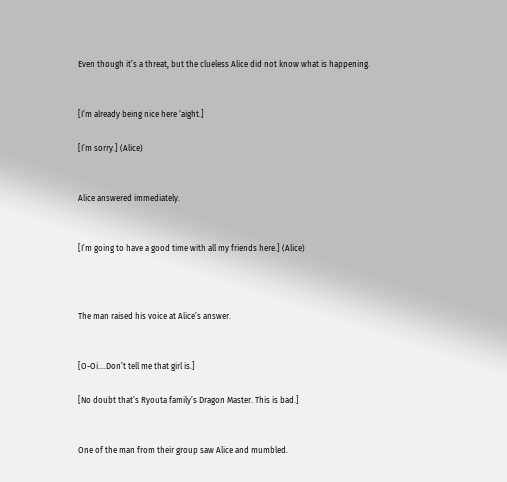Even though it’s a threat, but the clueless Alice did not know what is happening.


[I’m already being nice here ‘aight.]

[I’m sorry.] (Alice)


Alice answered immediately.


[I’m going to have a good time with all my friends here.] (Alice)



The man raised his voice at Alice’s answer.


[O-Oi….Don’t tell me that girl is.]

[No doubt that’s Ryouta family’s Dragon Master. This is bad.]


One of the man from their group saw Alice and mumbled.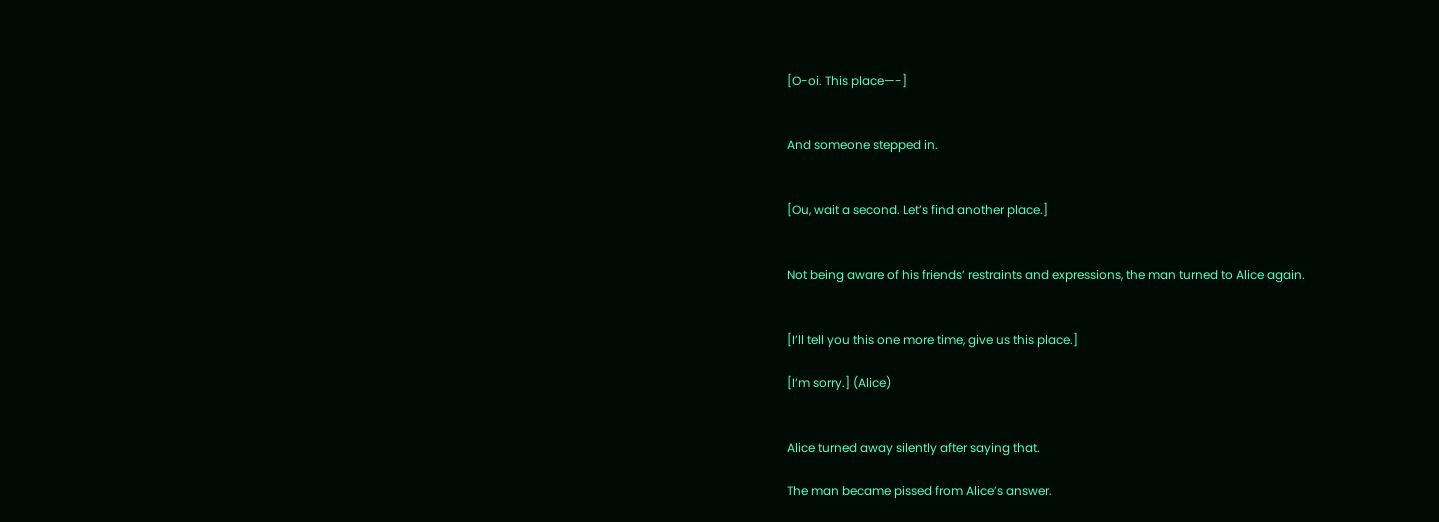[O-oi. This place—-]


And someone stepped in.


[Ou, wait a second. Let’s find another place.]


Not being aware of his friends’ restraints and expressions, the man turned to Alice again.


[I’ll tell you this one more time, give us this place.]

[I’m sorry.] (Alice)


Alice turned away silently after saying that.

The man became pissed from Alice’s answer.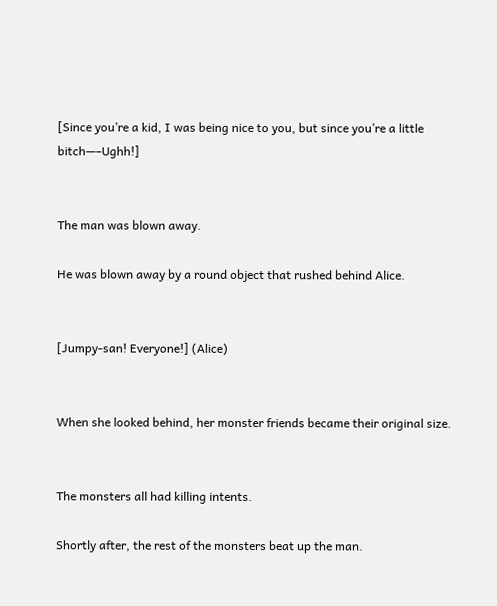[Since you’re a kid, I was being nice to you, but since you’re a little bitch—–Ughh!]


The man was blown away.

He was blown away by a round object that rushed behind Alice.


[Jumpy-san! Everyone!] (Alice)


When she looked behind, her monster friends became their original size.


The monsters all had killing intents.

Shortly after, the rest of the monsters beat up the man.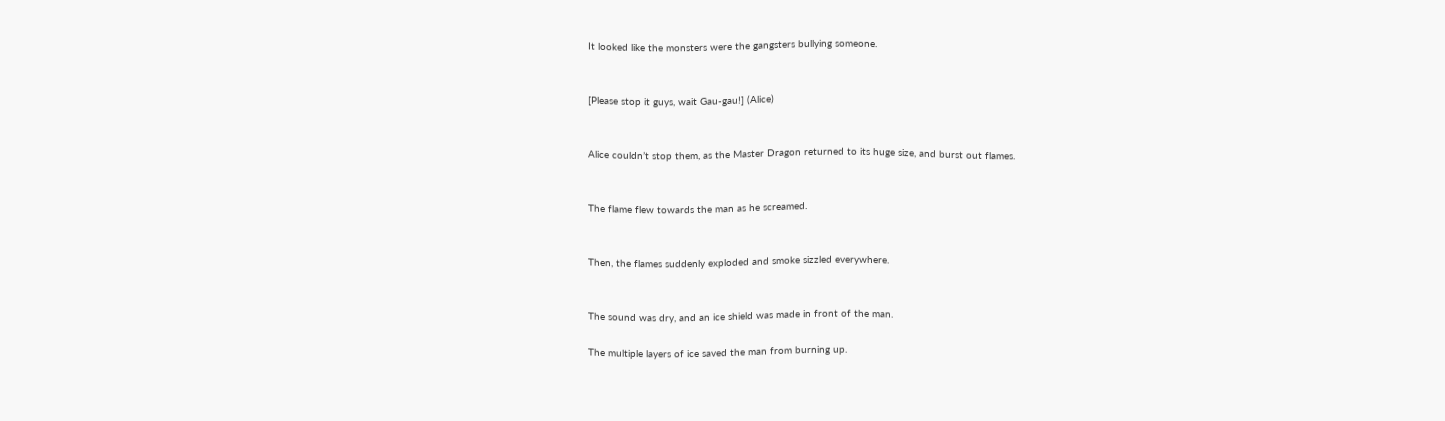It looked like the monsters were the gangsters bullying someone.


[Please stop it guys, wait Gau-gau!] (Alice)


Alice couldn’t stop them, as the Master Dragon returned to its huge size, and burst out flames.


The flame flew towards the man as he screamed.


Then, the flames suddenly exploded and smoke sizzled everywhere.


The sound was dry, and an ice shield was made in front of the man.

The multiple layers of ice saved the man from burning up.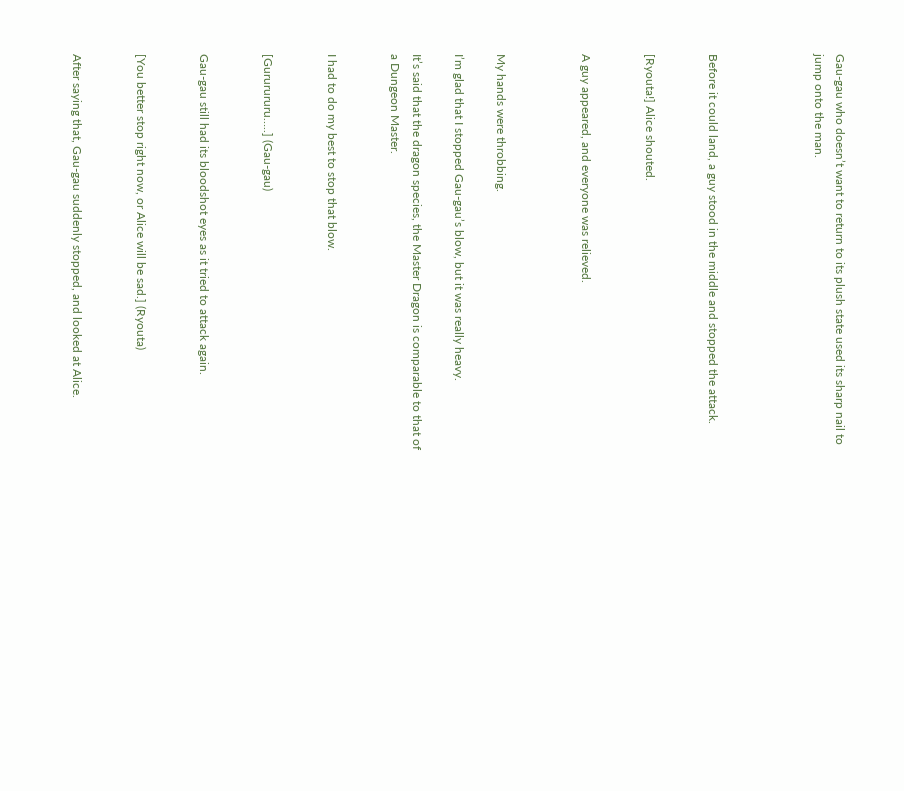Gau-gau who doesn’t want to return to its plush state used its sharp nail to jump onto the man.




Before it could land, a guy stood in the middle and stopped the attack.


[Ryouta!] Alice shouted.


A guy appeared, and everyone was relieved.



My hands were throbbing.

I’m glad that I stopped Gau-gau’s blow, but it was really heavy.

It’s said that the dragon species, the Master Dragon is comparable to that of a Dungeon Master.


I had to do my best to stop that blow.


[Gururururu…..] (Gau-gau)


Gau-gau still had its bloodshot eyes as it tried to attack again.


[You better stop right now, or Alice will be sad.] (Ryouta)


After saying that, Gau-gau suddenly stopped, and looked at Alice.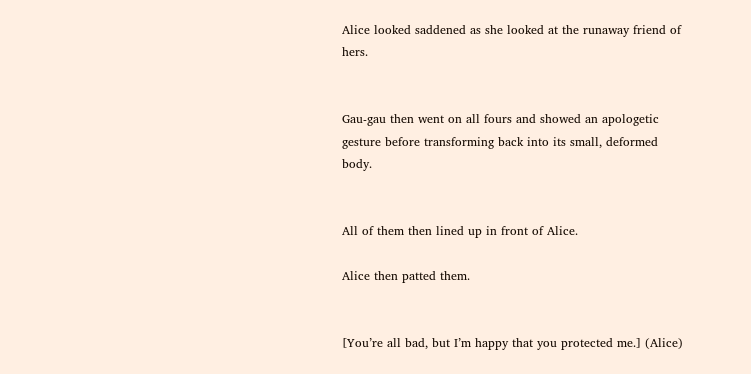Alice looked saddened as she looked at the runaway friend of hers.


Gau-gau then went on all fours and showed an apologetic gesture before transforming back into its small, deformed body.


All of them then lined up in front of Alice.

Alice then patted them.


[You’re all bad, but I’m happy that you protected me.] (Alice)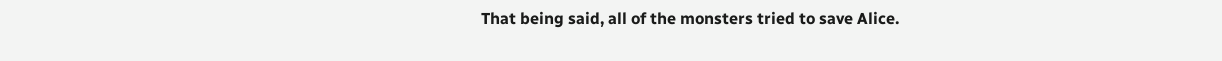That being said, all of the monsters tried to save Alice.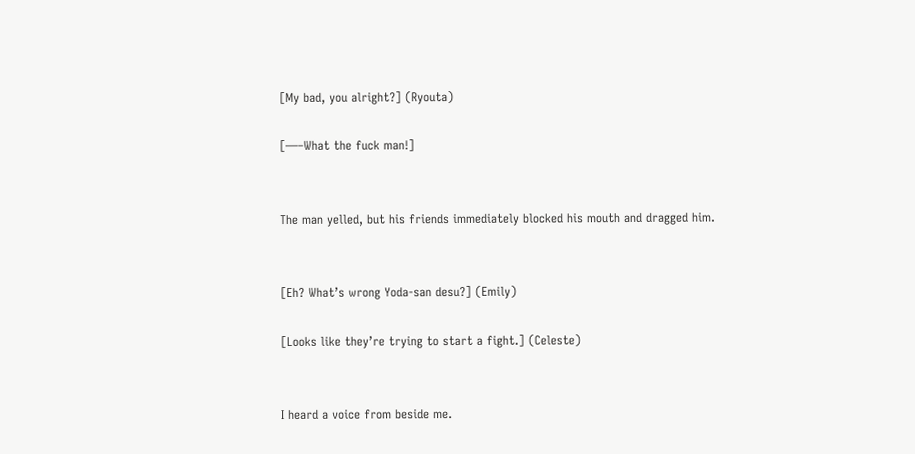[My bad, you alright?] (Ryouta)

[—–What the fuck man!]


The man yelled, but his friends immediately blocked his mouth and dragged him.


[Eh? What’s wrong Yoda-san desu?] (Emily)

[Looks like they’re trying to start a fight.] (Celeste)


I heard a voice from beside me.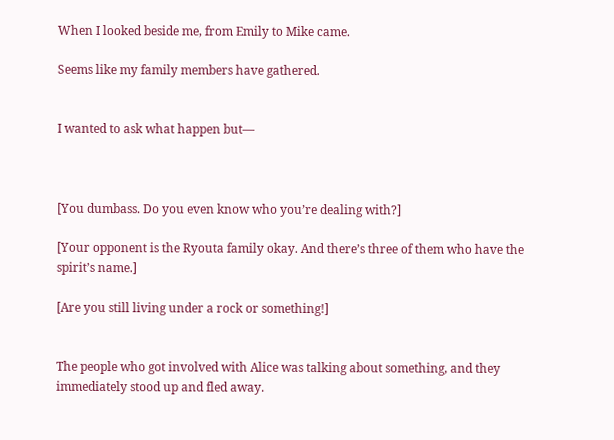When I looked beside me, from Emily to Mike came.

Seems like my family members have gathered.


I wanted to ask what happen but—



[You dumbass. Do you even know who you’re dealing with?]

[Your opponent is the Ryouta family okay. And there’s three of them who have the spirit’s name.]

[Are you still living under a rock or something!]


The people who got involved with Alice was talking about something, and they immediately stood up and fled away.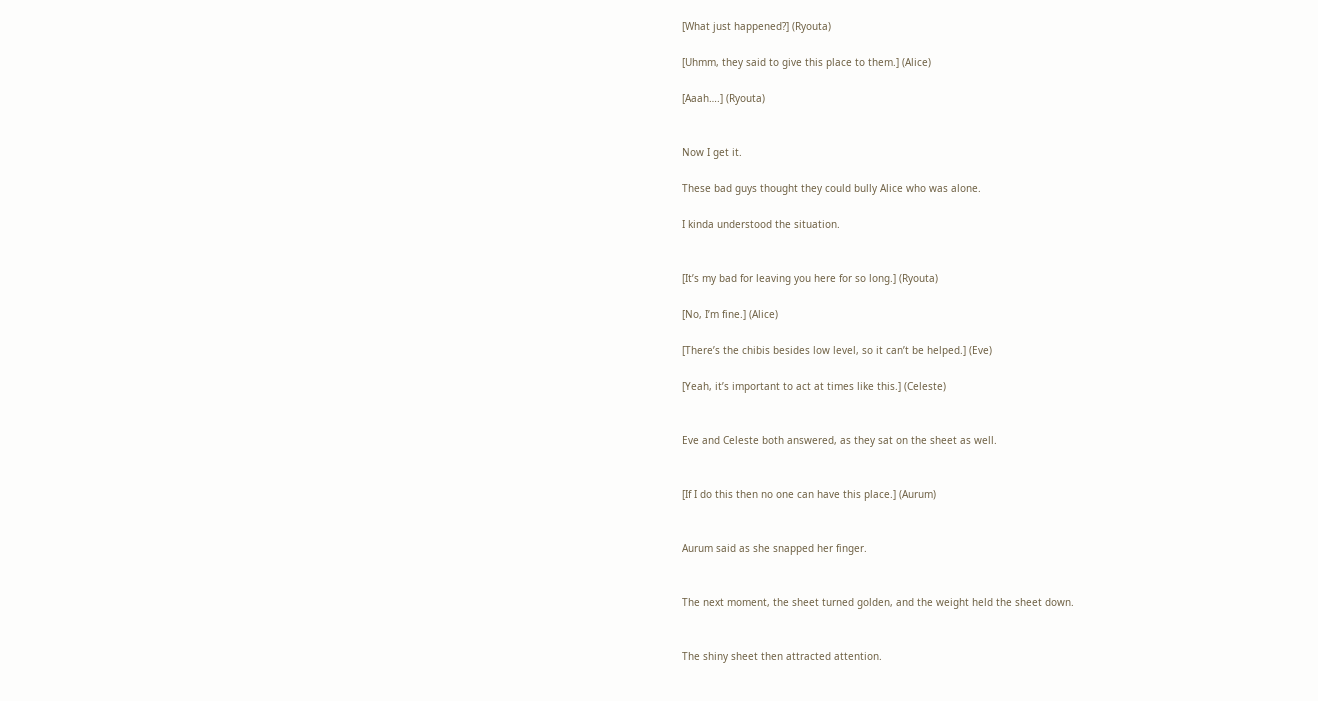[What just happened?] (Ryouta)

[Uhmm, they said to give this place to them.] (Alice)

[Aaah….] (Ryouta)


Now I get it.

These bad guys thought they could bully Alice who was alone.

I kinda understood the situation.


[It’s my bad for leaving you here for so long.] (Ryouta)

[No, I’m fine.] (Alice)

[There’s the chibis besides low level, so it can’t be helped.] (Eve)

[Yeah, it’s important to act at times like this.] (Celeste)


Eve and Celeste both answered, as they sat on the sheet as well.


[If I do this then no one can have this place.] (Aurum)


Aurum said as she snapped her finger.


The next moment, the sheet turned golden, and the weight held the sheet down.


The shiny sheet then attracted attention.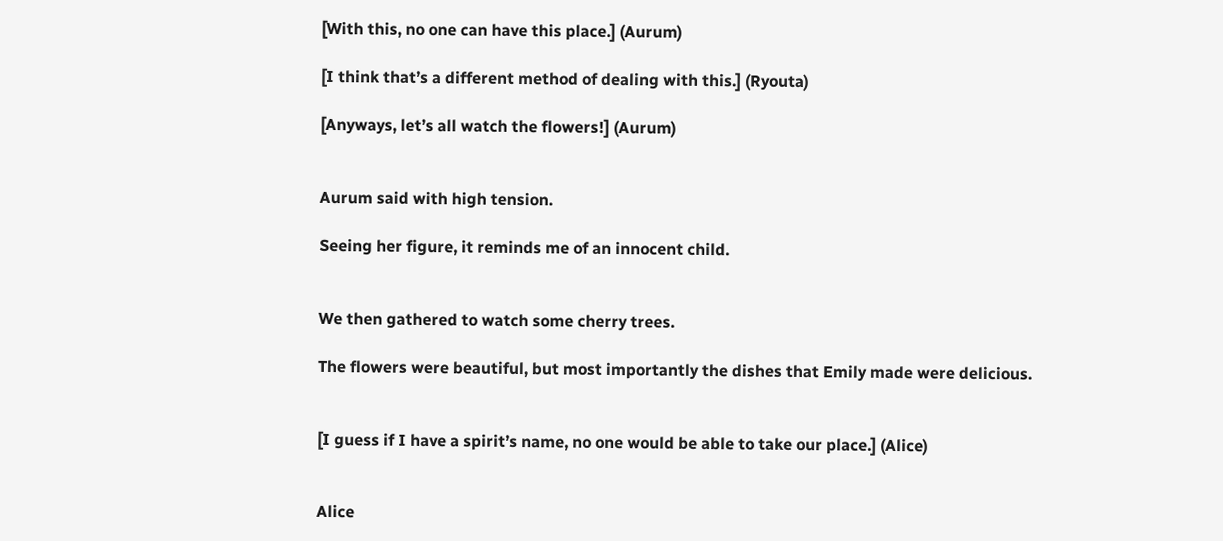[With this, no one can have this place.] (Aurum)

[I think that’s a different method of dealing with this.] (Ryouta)

[Anyways, let’s all watch the flowers!] (Aurum)


Aurum said with high tension.

Seeing her figure, it reminds me of an innocent child.


We then gathered to watch some cherry trees.

The flowers were beautiful, but most importantly the dishes that Emily made were delicious.


[I guess if I have a spirit’s name, no one would be able to take our place.] (Alice)


Alice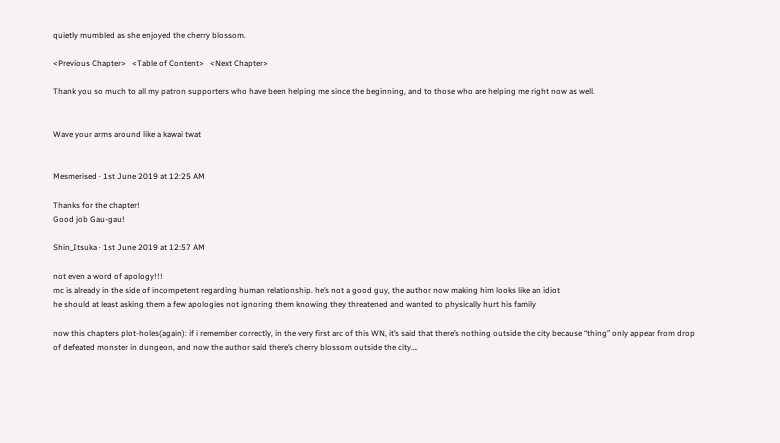quietly mumbled as she enjoyed the cherry blossom.

<Previous Chapter>   <Table of Content>   <Next Chapter>

Thank you so much to all my patron supporters who have been helping me since the beginning, and to those who are helping me right now as well.


Wave your arms around like a kawai twat


Mesmerised · 1st June 2019 at 12:25 AM

Thanks for the chapter!
Good job Gau-gau!

Shin_Itsuka · 1st June 2019 at 12:57 AM

not even a word of apology!!!
mc is already in the side of incompetent regarding human relationship. he’s not a good guy, the author now making him looks like an idiot
he should at least asking them a few apologies not ignoring them knowing they threatened and wanted to physically hurt his family

now this chapters plot-holes(again): if i remember correctly, in the very first arc of this WN, it’s said that there’s nothing outside the city because “thing” only appear from drop of defeated monster in dungeon, and now the author said there’s cherry blossom outside the city….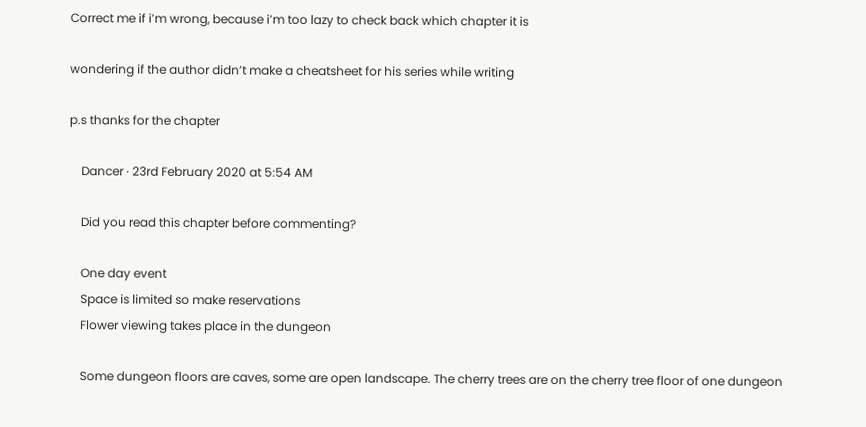Correct me if i’m wrong, because i’m too lazy to check back which chapter it is

wondering if the author didn’t make a cheatsheet for his series while writing

p.s thanks for the chapter

    Dancer · 23rd February 2020 at 5:54 AM

    Did you read this chapter before commenting?

    One day event
    Space is limited so make reservations
    Flower viewing takes place in the dungeon

    Some dungeon floors are caves, some are open landscape. The cherry trees are on the cherry tree floor of one dungeon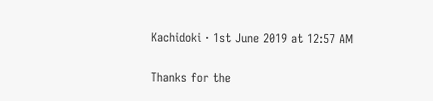Kachidoki · 1st June 2019 at 12:57 AM

Thanks for the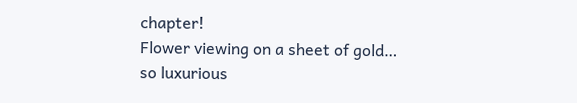chapter!
Flower viewing on a sheet of gold…
so luxurious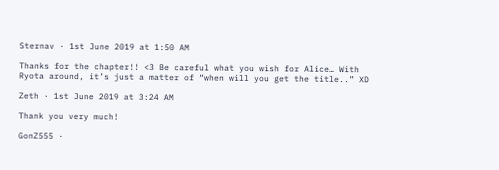Sternav · 1st June 2019 at 1:50 AM

Thanks for the chapter!! <3 Be careful what you wish for Alice… With Ryota around, it’s just a matter of “when will you get the title..” XD

Zeth · 1st June 2019 at 3:24 AM

Thank you very much!

GonZ555 ·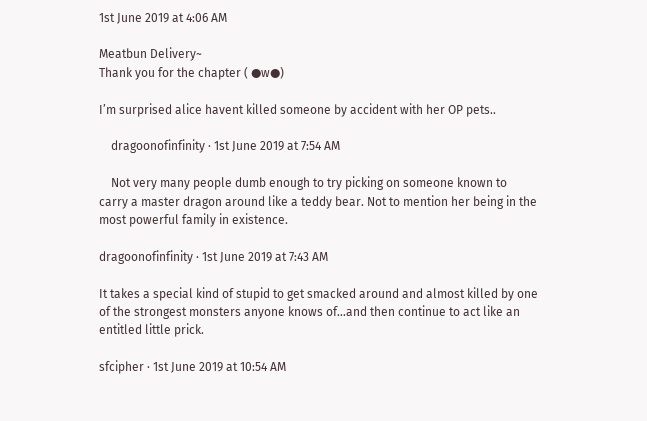1st June 2019 at 4:06 AM

Meatbun Delivery~
Thank you for the chapter ( ●w●)

I’m surprised alice havent killed someone by accident with her OP pets..

    dragoonofinfinity · 1st June 2019 at 7:54 AM

    Not very many people dumb enough to try picking on someone known to carry a master dragon around like a teddy bear. Not to mention her being in the most powerful family in existence.

dragoonofinfinity · 1st June 2019 at 7:43 AM

It takes a special kind of stupid to get smacked around and almost killed by one of the strongest monsters anyone knows of…and then continue to act like an entitled little prick.

sfcipher · 1st June 2019 at 10:54 AM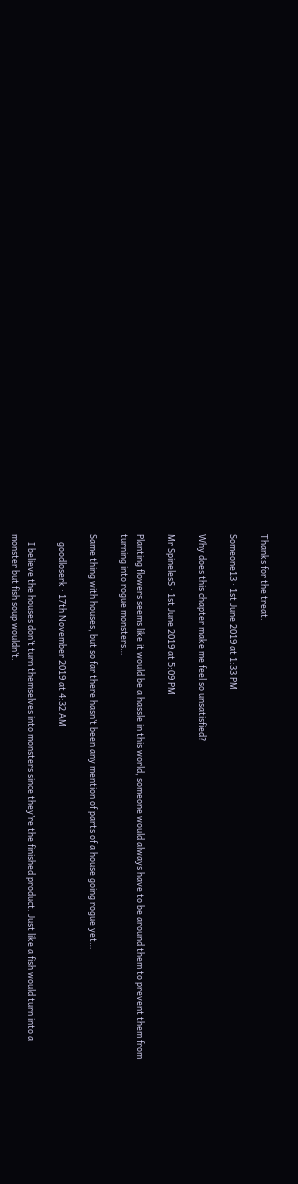Thanks for the treat.

Someone13 · 1st June 2019 at 1:33 PM

Why does this chapter make me feel so unsatisfied?

Mr SpinelesS · 1st June 2019 at 5:09 PM

Planting flowers seems like it would be a hassle in this world, someone would always have to be around them to prevent them from turning into rogue monsters…

Same thing with houses, but so far there hasn’t been any mention of parts of a house going rogue yet…

    goodloserk · 17th November 2019 at 4:32 AM

    I believe the houses don’t turn themselves into monsters since they’re the finished product. Just like a fish would turn into a monster but fish soup wouldn’t.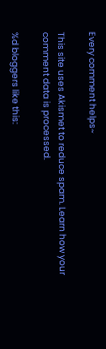Every comment helps~

This site uses Akismet to reduce spam. Learn how your comment data is processed.

%d bloggers like this: